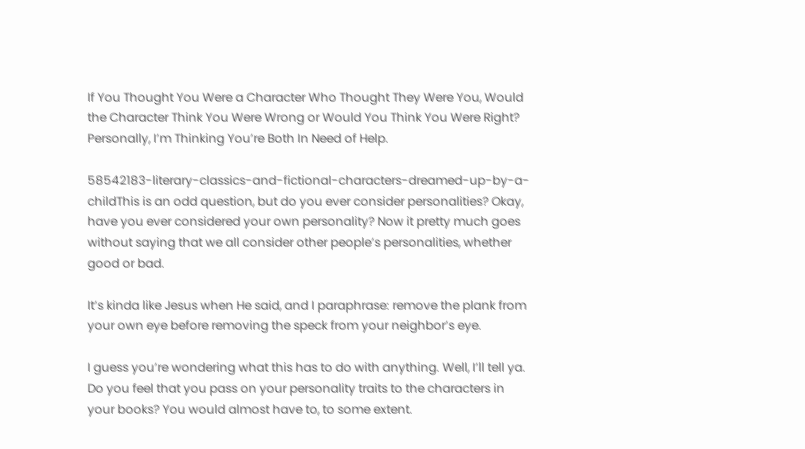If You Thought You Were a Character Who Thought They Were You, Would the Character Think You Were Wrong or Would You Think You Were Right? Personally, I’m Thinking You’re Both In Need of Help.

58542183-literary-classics-and-fictional-characters-dreamed-up-by-a-childThis is an odd question, but do you ever consider personalities? Okay, have you ever considered your own personality? Now it pretty much goes without saying that we all consider other people’s personalities, whether good or bad.

It’s kinda like Jesus when He said, and I paraphrase: remove the plank from your own eye before removing the speck from your neighbor’s eye.

I guess you’re wondering what this has to do with anything. Well, I’ll tell ya. Do you feel that you pass on your personality traits to the characters in your books? You would almost have to, to some extent.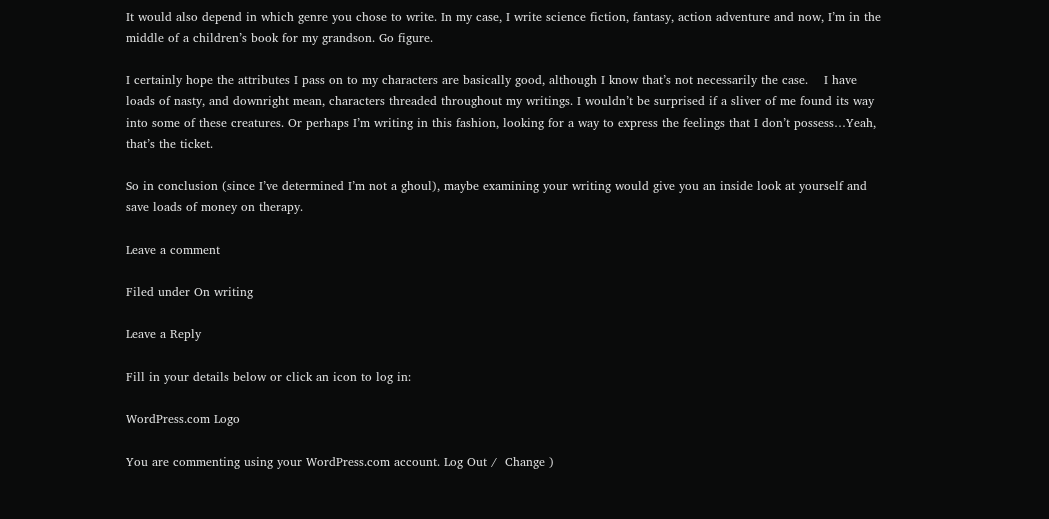It would also depend in which genre you chose to write. In my case, I write science fiction, fantasy, action adventure and now, I’m in the middle of a children’s book for my grandson. Go figure.

I certainly hope the attributes I pass on to my characters are basically good, although I know that’s not necessarily the case.    I have loads of nasty, and downright mean, characters threaded throughout my writings. I wouldn’t be surprised if a sliver of me found its way into some of these creatures. Or perhaps I’m writing in this fashion, looking for a way to express the feelings that I don’t possess…Yeah, that’s the ticket.

So in conclusion (since I’ve determined I’m not a ghoul), maybe examining your writing would give you an inside look at yourself and save loads of money on therapy.

Leave a comment

Filed under On writing

Leave a Reply

Fill in your details below or click an icon to log in:

WordPress.com Logo

You are commenting using your WordPress.com account. Log Out /  Change )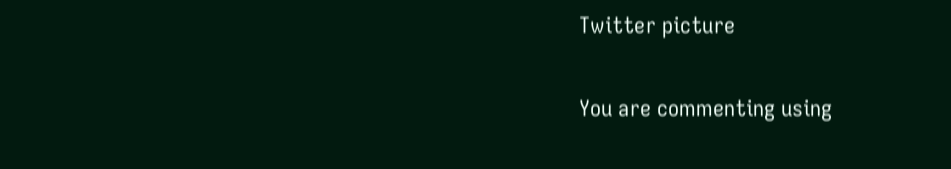Twitter picture

You are commenting using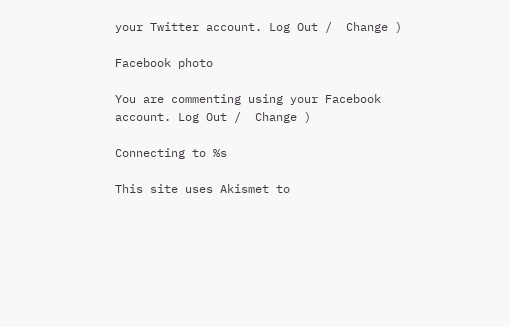your Twitter account. Log Out /  Change )

Facebook photo

You are commenting using your Facebook account. Log Out /  Change )

Connecting to %s

This site uses Akismet to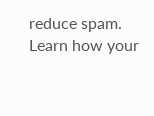reduce spam. Learn how your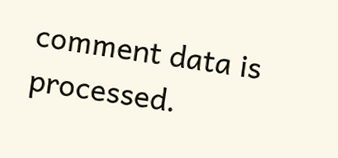comment data is processed.